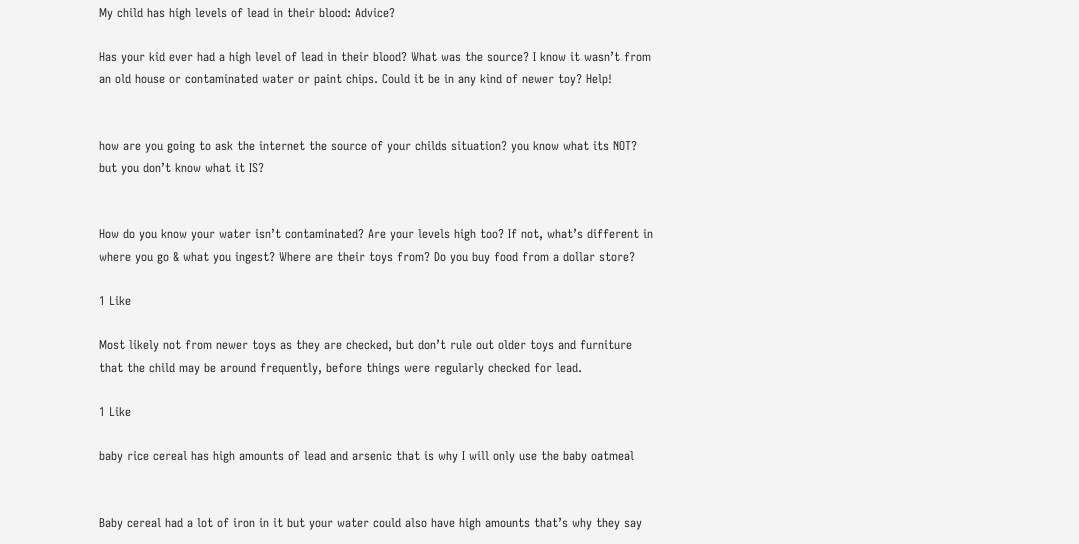My child has high levels of lead in their blood: Advice?

Has your kid ever had a high level of lead in their blood? What was the source? I know it wasn’t from an old house or contaminated water or paint chips. Could it be in any kind of newer toy? Help!


how are you going to ask the internet the source of your childs situation? you know what its NOT? but you don’t know what it IS?


How do you know your water isn’t contaminated? Are your levels high too? If not, what’s different in where you go & what you ingest? Where are their toys from? Do you buy food from a dollar store?

1 Like

Most likely not from newer toys as they are checked, but don’t rule out older toys and furniture that the child may be around frequently, before things were regularly checked for lead.

1 Like

baby rice cereal has high amounts of lead and arsenic that is why I will only use the baby oatmeal


Baby cereal had a lot of iron in it but your water could also have high amounts that’s why they say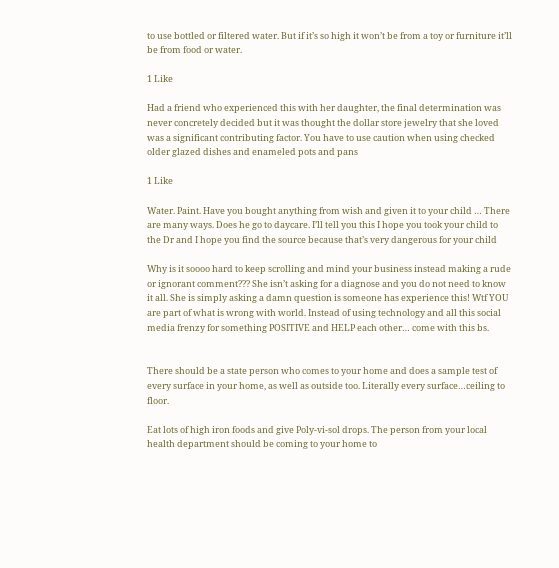to use bottled or filtered water. But if it’s so high it won’t be from a toy or furniture it’ll be from food or water.

1 Like

Had a friend who experienced this with her daughter, the final determination was never concretely decided but it was thought the dollar store jewelry that she loved was a significant contributing factor. You have to use caution when using checked older glazed dishes and enameled pots and pans

1 Like

Water. Paint. Have you bought anything from wish and given it to your child … There are many ways. Does he go to daycare. I’ll tell you this I hope you took your child to the Dr and I hope you find the source because that’s very dangerous for your child

Why is it soooo hard to keep scrolling and mind your business instead making a rude or ignorant comment??? She isn’t asking for a diagnose and you do not need to know it all. She is simply asking a damn question is someone has experience this! Wtf YOU are part of what is wrong with world. Instead of using technology and all this social media frenzy for something POSITIVE and HELP each other… come with this bs.


There should be a state person who comes to your home and does a sample test of every surface in your home, as well as outside too. Literally every surface…ceiling to floor.

Eat lots of high iron foods and give Poly-vi-sol drops. The person from your local health department should be coming to your home to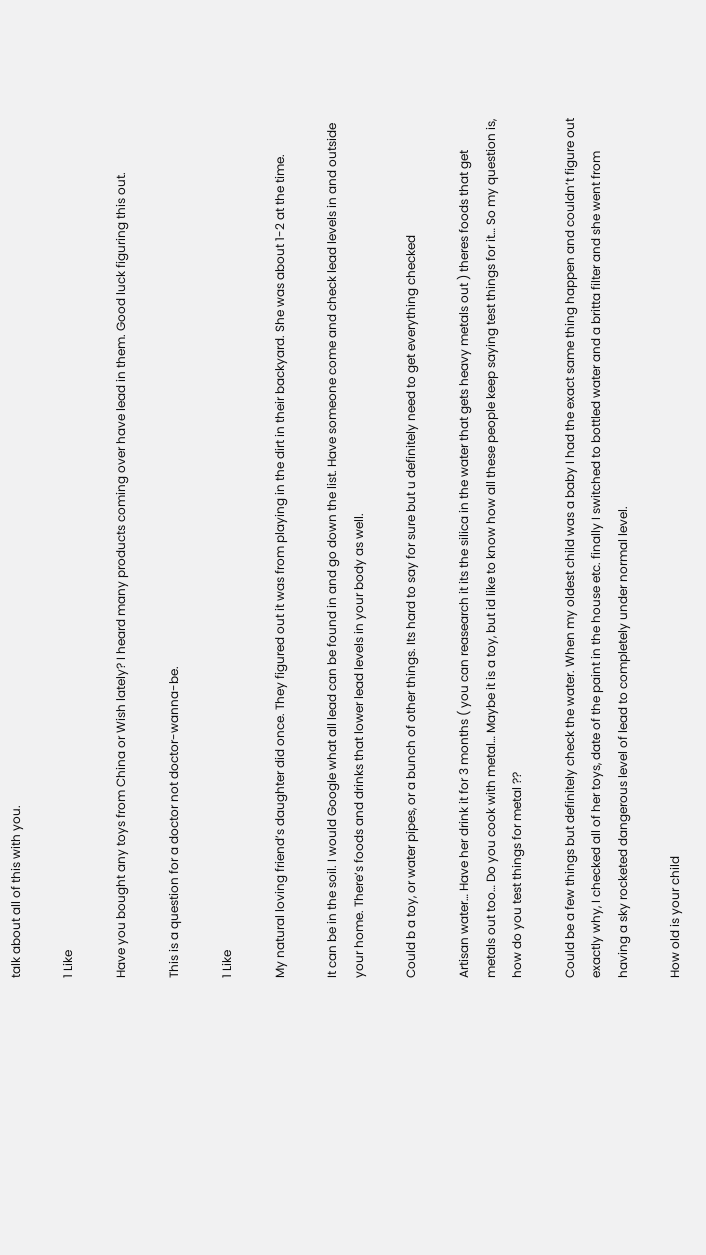talk about all of this with you.

1 Like

Have you bought any toys from China or Wish lately? I heard many products coming over have lead in them. Good luck figuring this out.

This is a question for a doctor not doctor-wanna-be.

1 Like

My natural loving friend’s daughter did once. They figured out it was from playing in the dirt in their backyard. She was about 1-2 at the time.

It can be in the soil. I would Google what all lead can be found in and go down the list. Have someone come and check lead levels in and outside your home. There’s foods and drinks that lower lead levels in your body as well.

Could b a toy, or water pipes, or a bunch of other things. Its hard to say for sure but u definitely need to get everything checked

Artisan water… Have her drink it for 3 months ( you can reasearch it its the silica in the water that gets heavy metals out ) theres foods that get metals out too… Do you cook with metal… Maybe it is a toy, but id like to know how all these people keep saying test things for it… So my question is, how do you test things for metal ??

Could be a few things but definitely check the water. When my oldest child was a baby I had the exact same thing happen and couldn’t figure out exactly why, I checked all of her toys, date of the paint in the house etc. finally I switched to bottled water and a britta filter and she went from having a sky rocketed dangerous level of lead to completely under normal level.

How old is your child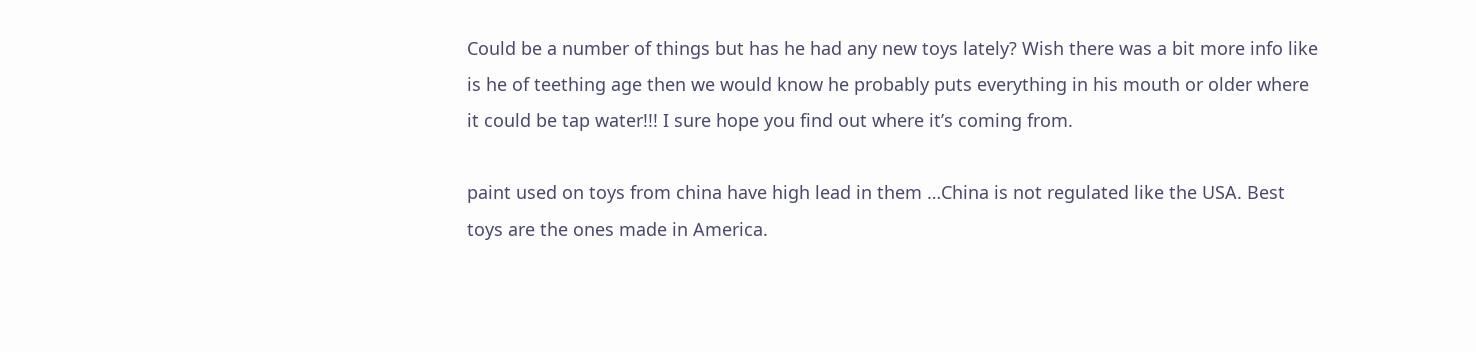Could be a number of things but has he had any new toys lately? Wish there was a bit more info like is he of teething age then we would know he probably puts everything in his mouth or older where it could be tap water!!! I sure hope you find out where it’s coming from.

paint used on toys from china have high lead in them …China is not regulated like the USA. Best toys are the ones made in America.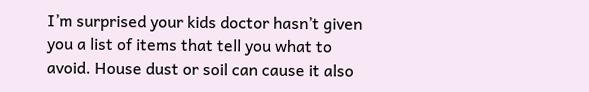I’m surprised your kids doctor hasn’t given you a list of items that tell you what to avoid. House dust or soil can cause it also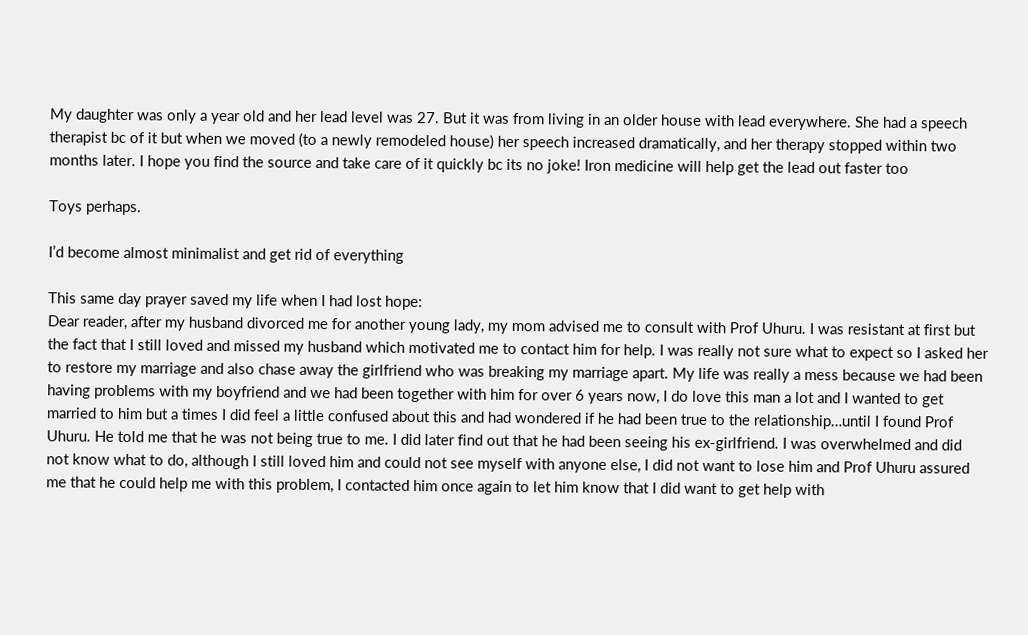My daughter was only a year old and her lead level was 27. But it was from living in an older house with lead everywhere. She had a speech therapist bc of it but when we moved (to a newly remodeled house) her speech increased dramatically, and her therapy stopped within two months later. I hope you find the source and take care of it quickly bc its no joke! Iron medicine will help get the lead out faster too

Toys perhaps.

I’d become almost minimalist and get rid of everything

This same day prayer saved my life when I had lost hope:
Dear reader, after my husband divorced me for another young lady, my mom advised me to consult with Prof Uhuru. I was resistant at first but the fact that I still loved and missed my husband which motivated me to contact him for help. I was really not sure what to expect so I asked her to restore my marriage and also chase away the girlfriend who was breaking my marriage apart. My life was really a mess because we had been having problems with my boyfriend and we had been together with him for over 6 years now, I do love this man a lot and I wanted to get married to him but a times I did feel a little confused about this and had wondered if he had been true to the relationship…until I found Prof Uhuru. He told me that he was not being true to me. I did later find out that he had been seeing his ex-girlfriend. I was overwhelmed and did not know what to do, although I still loved him and could not see myself with anyone else, I did not want to lose him and Prof Uhuru assured me that he could help me with this problem, I contacted him once again to let him know that I did want to get help with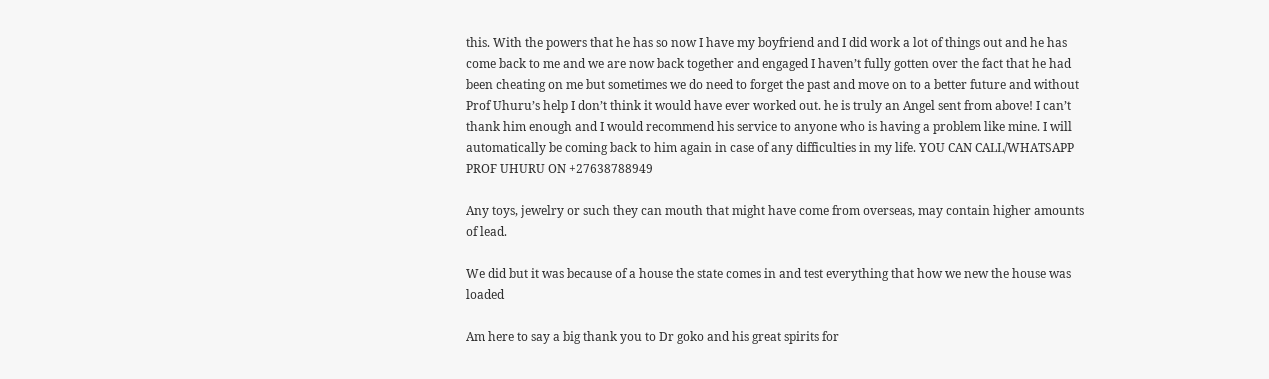this. With the powers that he has so now I have my boyfriend and I did work a lot of things out and he has come back to me and we are now back together and engaged I haven’t fully gotten over the fact that he had been cheating on me but sometimes we do need to forget the past and move on to a better future and without Prof Uhuru’s help I don’t think it would have ever worked out. he is truly an Angel sent from above! I can’t thank him enough and I would recommend his service to anyone who is having a problem like mine. I will automatically be coming back to him again in case of any difficulties in my life. YOU CAN CALL/WHATSAPP PROF UHURU ON +27638788949

Any toys, jewelry or such they can mouth that might have come from overseas, may contain higher amounts of lead.

We did but it was because of a house the state comes in and test everything that how we new the house was loaded

Am here to say a big thank you to Dr goko and his great spirits for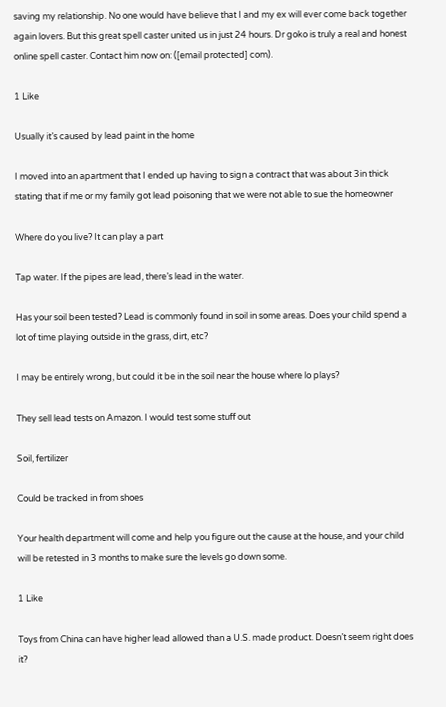saving my relationship. No one would have believe that I and my ex will ever come back together again lovers. But this great spell caster united us in just 24 hours. Dr goko is truly a real and honest online spell caster. Contact him now on: ([email protected] com).

1 Like

Usually it’s caused by lead paint in the home

I moved into an apartment that I ended up having to sign a contract that was about 3in thick stating that if me or my family got lead poisoning that we were not able to sue the homeowner

Where do you live? It can play a part

Tap water. If the pipes are lead, there’s lead in the water.

Has your soil been tested? Lead is commonly found in soil in some areas. Does your child spend a lot of time playing outside in the grass, dirt, etc?

I may be entirely wrong, but could it be in the soil near the house where lo plays?

They sell lead tests on Amazon. I would test some stuff out

Soil, fertilizer

Could be tracked in from shoes

Your health department will come and help you figure out the cause at the house, and your child will be retested in 3 months to make sure the levels go down some.

1 Like

Toys from China can have higher lead allowed than a U.S. made product. Doesn’t seem right does it?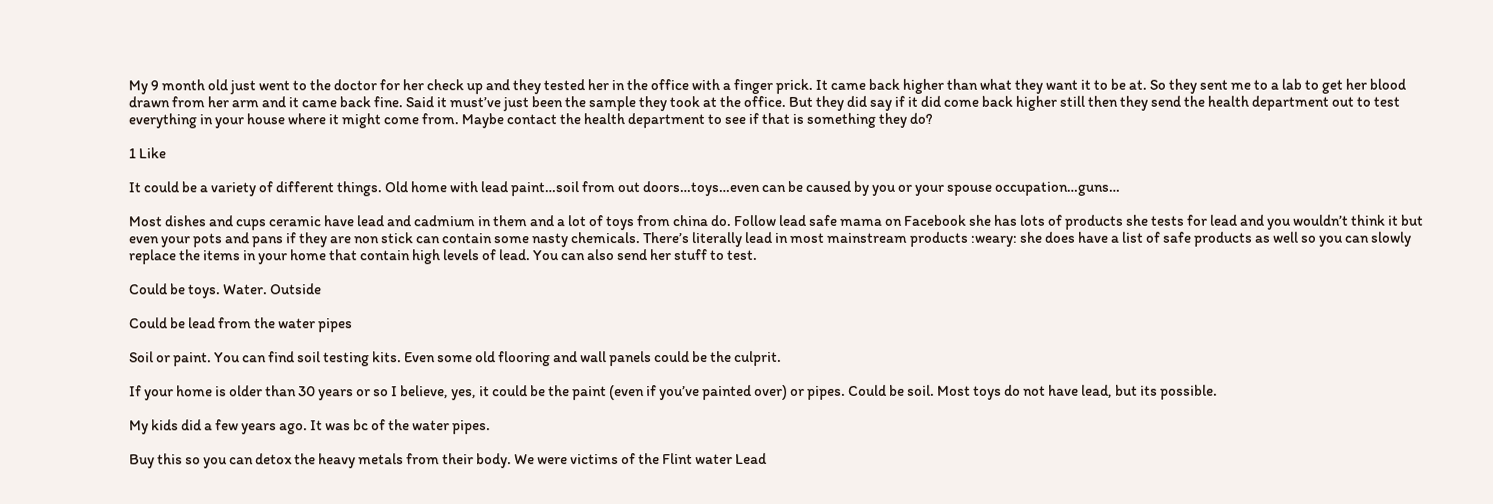My 9 month old just went to the doctor for her check up and they tested her in the office with a finger prick. It came back higher than what they want it to be at. So they sent me to a lab to get her blood drawn from her arm and it came back fine. Said it must’ve just been the sample they took at the office. But they did say if it did come back higher still then they send the health department out to test everything in your house where it might come from. Maybe contact the health department to see if that is something they do?

1 Like

It could be a variety of different things. Old home with lead paint…soil from out doors…toys…even can be caused by you or your spouse occupation…guns…

Most dishes and cups ceramic have lead and cadmium in them and a lot of toys from china do. Follow lead safe mama on Facebook she has lots of products she tests for lead and you wouldn’t think it but even your pots and pans if they are non stick can contain some nasty chemicals. There’s literally lead in most mainstream products :weary: she does have a list of safe products as well so you can slowly replace the items in your home that contain high levels of lead. You can also send her stuff to test.

Could be toys. Water. Outside

Could be lead from the water pipes

Soil or paint. You can find soil testing kits. Even some old flooring and wall panels could be the culprit.

If your home is older than 30 years or so I believe, yes, it could be the paint (even if you’ve painted over) or pipes. Could be soil. Most toys do not have lead, but its possible.

My kids did a few years ago. It was bc of the water pipes.

Buy this so you can detox the heavy metals from their body. We were victims of the Flint water Lead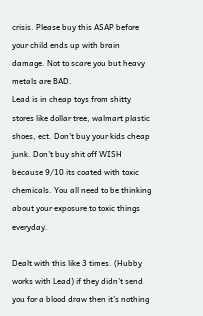crisis. Please buy this ASAP before your child ends up with brain damage. Not to scare you but heavy metals are BAD.
Lead is in cheap toys from shitty stores like dollar tree, walmart plastic shoes, ect. Don’t buy your kids cheap junk. Don’t buy shit off WISH because 9/10 its coated with toxic chemicals. You all need to be thinking about your exposure to toxic things everyday.

Dealt with this like 3 times. (Hubby works with Lead) if they didn’t send you for a blood draw then it’s nothing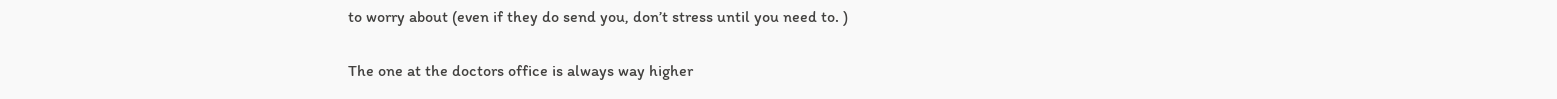to worry about (even if they do send you, don’t stress until you need to. )

The one at the doctors office is always way higher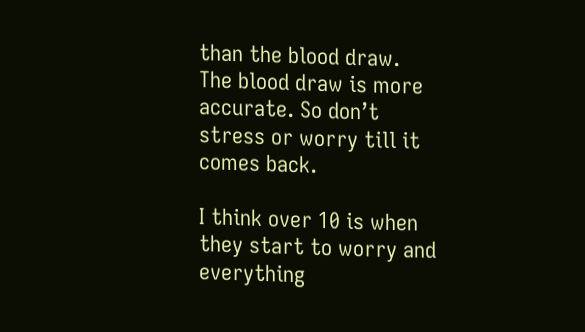than the blood draw. The blood draw is more accurate. So don’t stress or worry till it comes back.

I think over 10 is when they start to worry and everything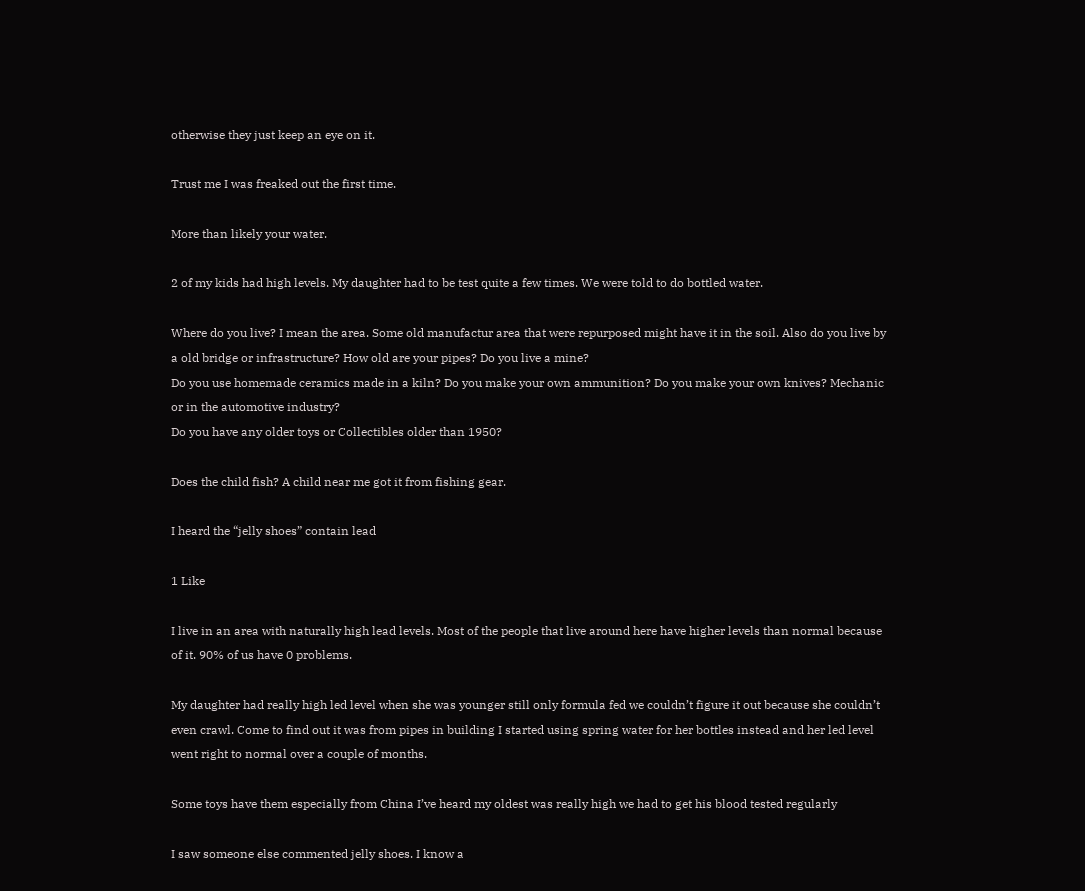otherwise they just keep an eye on it.

Trust me I was freaked out the first time.

More than likely your water.

2 of my kids had high levels. My daughter had to be test quite a few times. We were told to do bottled water.

Where do you live? I mean the area. Some old manufactur area that were repurposed might have it in the soil. Also do you live by a old bridge or infrastructure? How old are your pipes? Do you live a mine?
Do you use homemade ceramics made in a kiln? Do you make your own ammunition? Do you make your own knives? Mechanic or in the automotive industry?
Do you have any older toys or Collectibles older than 1950?

Does the child fish? A child near me got it from fishing gear.

I heard the “jelly shoes” contain lead

1 Like

I live in an area with naturally high lead levels. Most of the people that live around here have higher levels than normal because of it. 90% of us have 0 problems.

My daughter had really high led level when she was younger still only formula fed we couldn’t figure it out because she couldn’t even crawl. Come to find out it was from pipes in building I started using spring water for her bottles instead and her led level went right to normal over a couple of months.

Some toys have them especially from China I’ve heard my oldest was really high we had to get his blood tested regularly

I saw someone else commented jelly shoes. I know a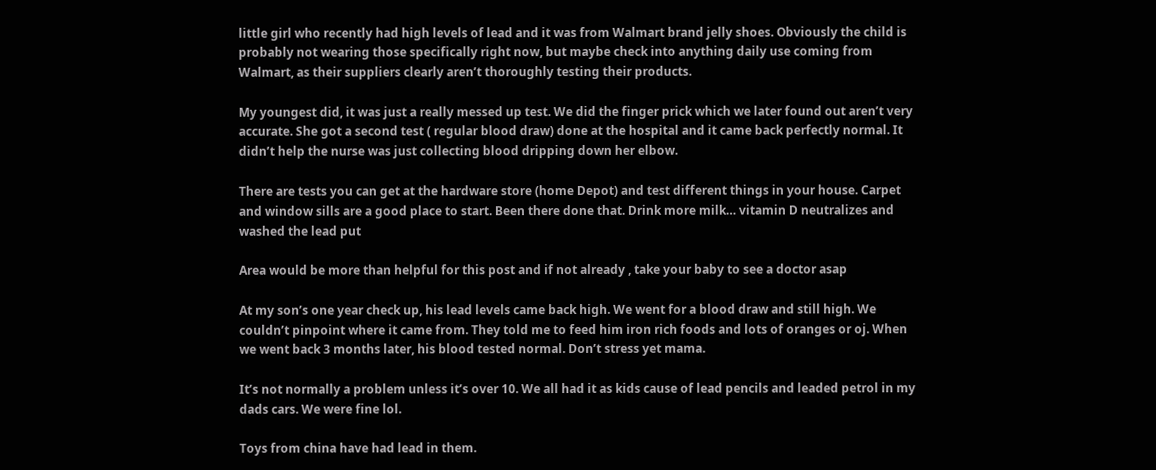little girl who recently had high levels of lead and it was from Walmart brand jelly shoes. Obviously the child is probably not wearing those specifically right now, but maybe check into anything daily use coming from Walmart, as their suppliers clearly aren’t thoroughly testing their products.

My youngest did, it was just a really messed up test. We did the finger prick which we later found out aren’t very accurate. She got a second test ( regular blood draw) done at the hospital and it came back perfectly normal. It didn’t help the nurse was just collecting blood dripping down her elbow.

There are tests you can get at the hardware store (home Depot) and test different things in your house. Carpet and window sills are a good place to start. Been there done that. Drink more milk… vitamin D neutralizes and washed the lead put

Area would be more than helpful for this post and if not already , take your baby to see a doctor asap

At my son’s one year check up, his lead levels came back high. We went for a blood draw and still high. We couldn’t pinpoint where it came from. They told me to feed him iron rich foods and lots of oranges or oj. When we went back 3 months later, his blood tested normal. Don’t stress yet mama.

It’s not normally a problem unless it’s over 10. We all had it as kids cause of lead pencils and leaded petrol in my dads cars. We were fine lol.

Toys from china have had lead in them.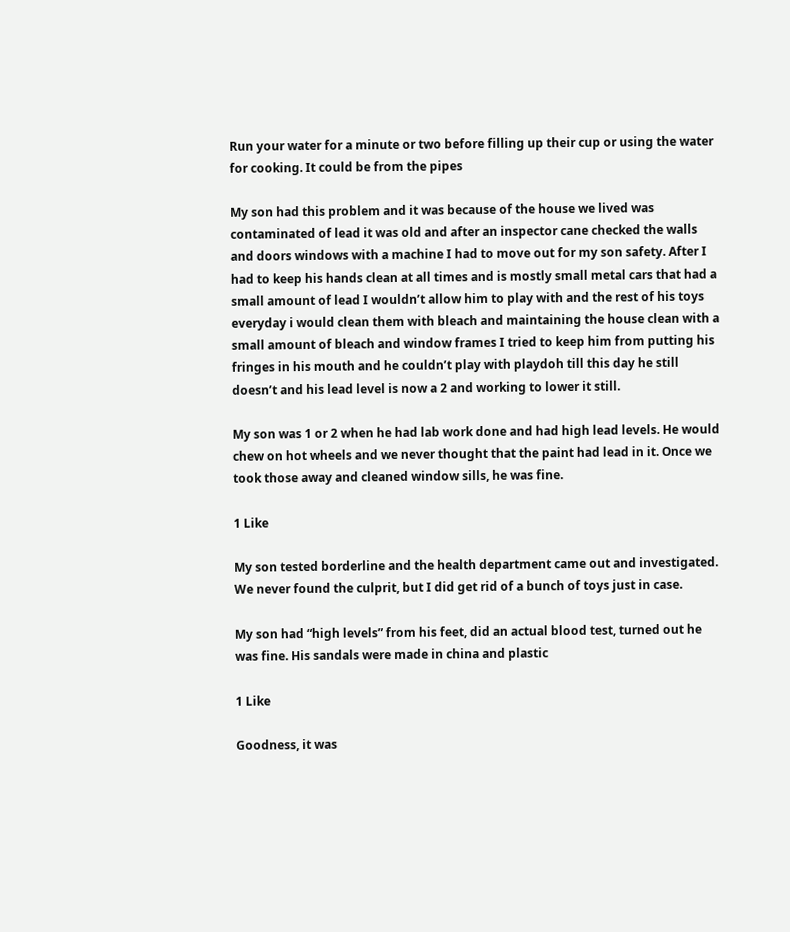Run your water for a minute or two before filling up their cup or using the water for cooking. It could be from the pipes

My son had this problem and it was because of the house we lived was contaminated of lead it was old and after an inspector cane checked the walls and doors windows with a machine I had to move out for my son safety. After I had to keep his hands clean at all times and is mostly small metal cars that had a small amount of lead I wouldn’t allow him to play with and the rest of his toys everyday i would clean them with bleach and maintaining the house clean with a small amount of bleach and window frames I tried to keep him from putting his fringes in his mouth and he couldn’t play with playdoh till this day he still doesn’t and his lead level is now a 2 and working to lower it still.

My son was 1 or 2 when he had lab work done and had high lead levels. He would chew on hot wheels and we never thought that the paint had lead in it. Once we took those away and cleaned window sills, he was fine.

1 Like

My son tested borderline and the health department came out and investigated. We never found the culprit, but I did get rid of a bunch of toys just in case.

My son had “high levels” from his feet, did an actual blood test, turned out he was fine. His sandals were made in china and plastic

1 Like

Goodness, it was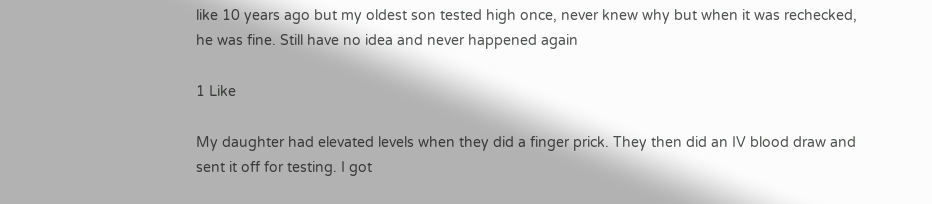like 10 years ago but my oldest son tested high once, never knew why but when it was rechecked, he was fine. Still have no idea and never happened again

1 Like

My daughter had elevated levels when they did a finger prick. They then did an IV blood draw and sent it off for testing. I got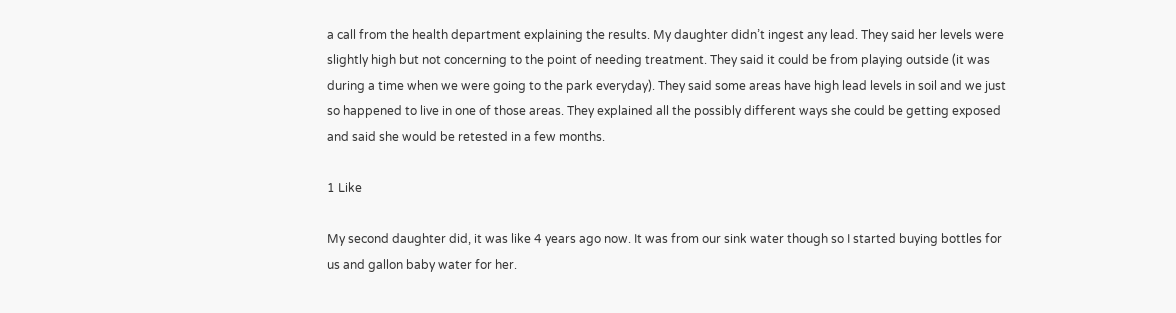a call from the health department explaining the results. My daughter didn’t ingest any lead. They said her levels were slightly high but not concerning to the point of needing treatment. They said it could be from playing outside (it was during a time when we were going to the park everyday). They said some areas have high lead levels in soil and we just so happened to live in one of those areas. They explained all the possibly different ways she could be getting exposed and said she would be retested in a few months.

1 Like

My second daughter did, it was like 4 years ago now. It was from our sink water though so I started buying bottles for us and gallon baby water for her.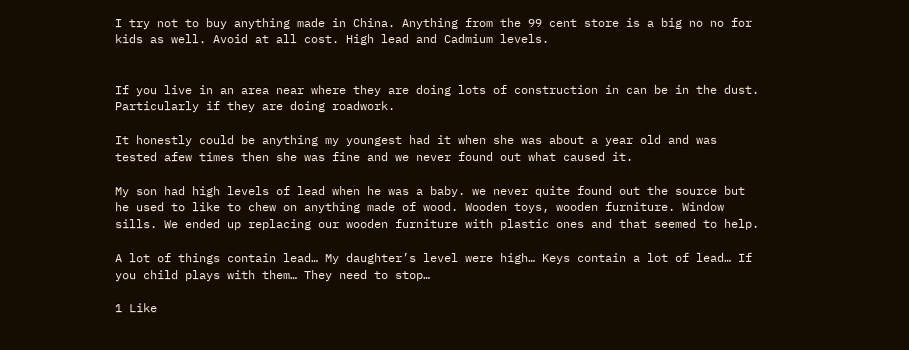I try not to buy anything made in China. Anything from the 99 cent store is a big no no for kids as well. Avoid at all cost. High lead and Cadmium levels.


If you live in an area near where they are doing lots of construction in can be in the dust. Particularly if they are doing roadwork.

It honestly could be anything my youngest had it when she was about a year old and was tested afew times then she was fine and we never found out what caused it.

My son had high levels of lead when he was a baby. we never quite found out the source but he used to like to chew on anything made of wood. Wooden toys, wooden furniture. Window sills. We ended up replacing our wooden furniture with plastic ones and that seemed to help.

A lot of things contain lead… My daughter’s level were high… Keys contain a lot of lead… If you child plays with them… They need to stop…

1 Like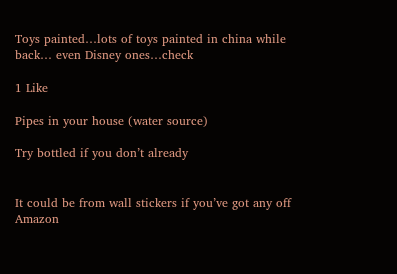Toys painted…lots of toys painted in china while back… even Disney ones…check

1 Like

Pipes in your house (water source)

Try bottled if you don’t already


It could be from wall stickers if you’ve got any off Amazon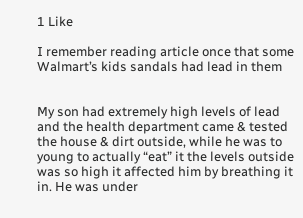1 Like

I remember reading article once that some Walmart’s kids sandals had lead in them


My son had extremely high levels of lead and the health department came & tested the house & dirt outside, while he was to young to actually “eat” it the levels outside was so high it affected him by breathing it in. He was under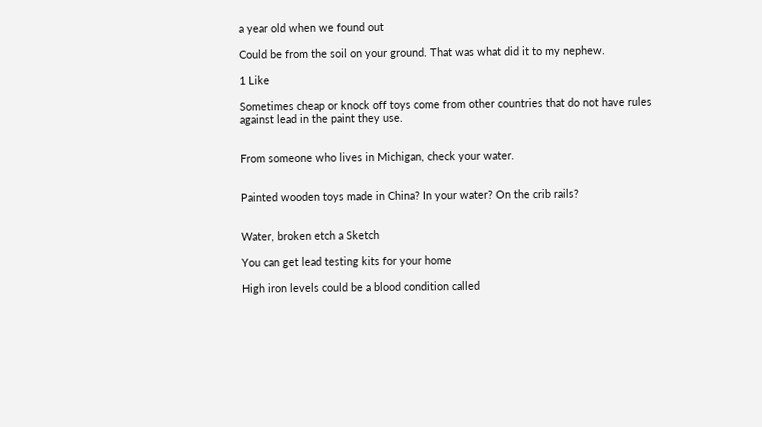a year old when we found out

Could be from the soil on your ground. That was what did it to my nephew.

1 Like

Sometimes cheap or knock off toys come from other countries that do not have rules against lead in the paint they use.


From someone who lives in Michigan, check your water.


Painted wooden toys made in China? In your water? On the crib rails?


Water, broken etch a Sketch

You can get lead testing kits for your home

High iron levels could be a blood condition called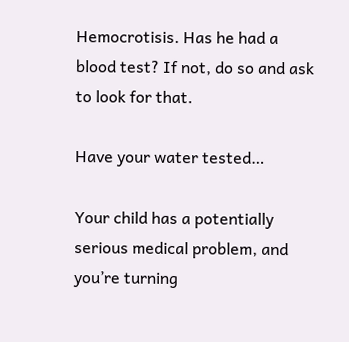Hemocrotisis. Has he had a blood test? If not, do so and ask to look for that.

Have your water tested…

Your child has a potentially serious medical problem, and you’re turning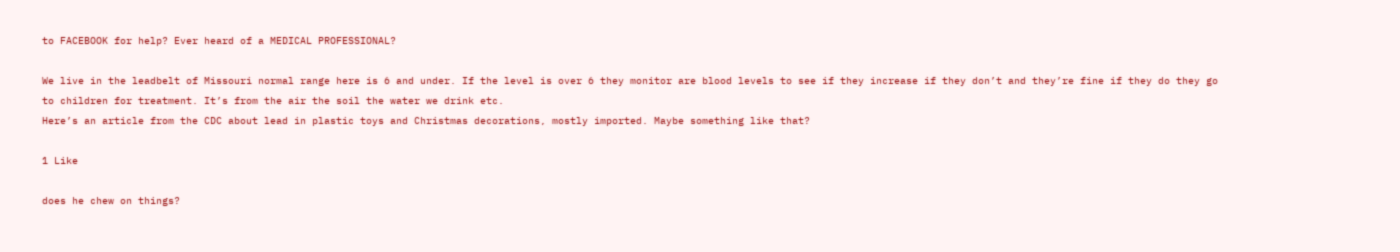to FACEBOOK for help? Ever heard of a MEDICAL PROFESSIONAL?

We live in the leadbelt of Missouri normal range here is 6 and under. If the level is over 6 they monitor are blood levels to see if they increase if they don’t and they’re fine if they do they go to children for treatment. It’s from the air the soil the water we drink etc.
Here’s an article from the CDC about lead in plastic toys and Christmas decorations, mostly imported. Maybe something like that?

1 Like

does he chew on things?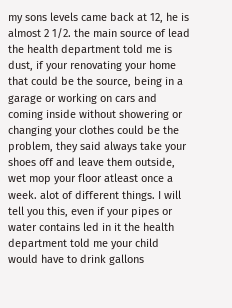my sons levels came back at 12, he is almost 2 1/2. the main source of lead the health department told me is dust, if your renovating your home that could be the source, being in a garage or working on cars and coming inside without showering or changing your clothes could be the problem, they said always take your shoes off and leave them outside, wet mop your floor atleast once a week. alot of different things. I will tell you this, even if your pipes or water contains led in it the health department told me your child would have to drink gallons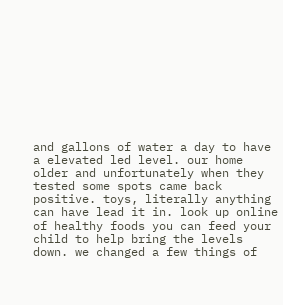and gallons of water a day to have a elevated led level. our home older and unfortunately when they tested some spots came back positive. toys, literally anything can have lead it in. look up online of healthy foods you can feed your child to help bring the levels down. we changed a few things of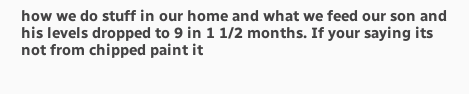how we do stuff in our home and what we feed our son and his levels dropped to 9 in 1 1/2 months. If your saying its not from chipped paint it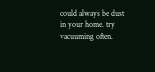could always be dust in your home. try vacuuming often.